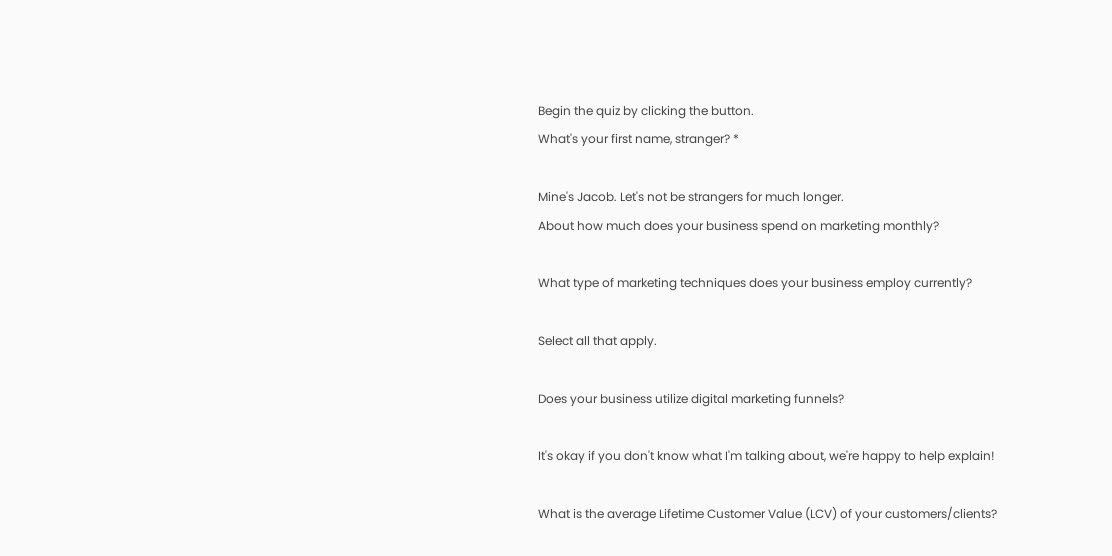Begin the quiz by clicking the button.
What's your first name, stranger? *

Mine's Jacob. Let's not be strangers for much longer.
About how much does your business spend on marketing monthly?

What type of marketing techniques does your business employ currently?

Select all that apply.

Does your business utilize digital marketing funnels?

It's okay if you don't know what I'm talking about, we're happy to help explain!

What is the average Lifetime Customer Value (LCV) of your customers/clients?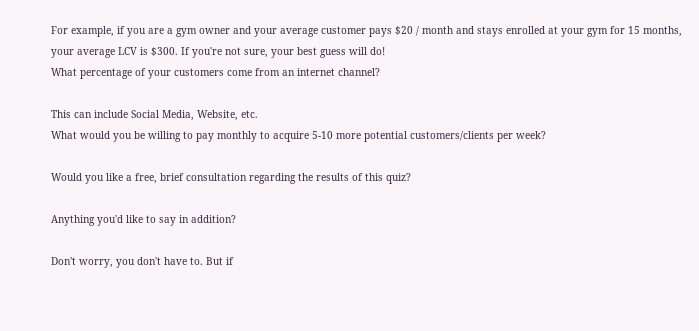For example, if you are a gym owner and your average customer pays $20 / month and stays enrolled at your gym for 15 months, your average LCV is $300. If you're not sure, your best guess will do!
What percentage of your customers come from an internet channel?

This can include Social Media, Website, etc.
What would you be willing to pay monthly to acquire 5-10 more potential customers/clients per week?

Would you like a free, brief consultation regarding the results of this quiz?

Anything you'd like to say in addition?

Don't worry, you don't have to. But if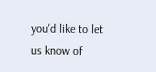you'd like to let us know of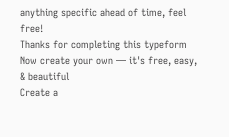anything specific ahead of time, feel free!
Thanks for completing this typeform
Now create your own — it's free, easy, & beautiful
Create a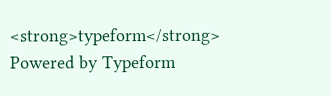<strong>typeform</strong>
Powered by Typeform